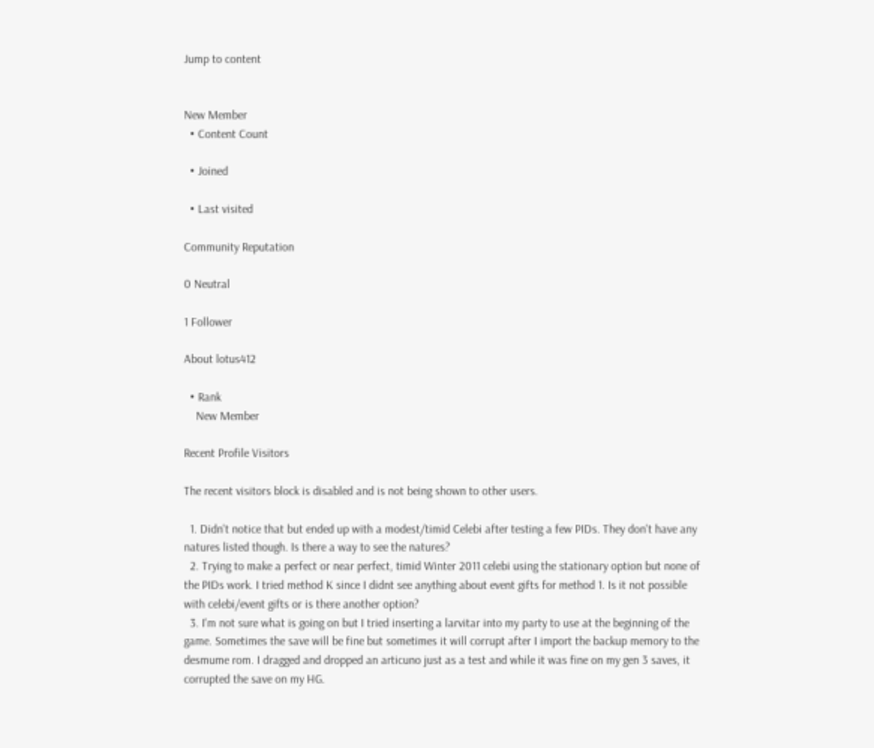Jump to content


New Member
  • Content Count

  • Joined

  • Last visited

Community Reputation

0 Neutral

1 Follower

About lotus412

  • Rank
    New Member

Recent Profile Visitors

The recent visitors block is disabled and is not being shown to other users.

  1. Didn't notice that but ended up with a modest/timid Celebi after testing a few PIDs. They don't have any natures listed though. Is there a way to see the natures?
  2. Trying to make a perfect or near perfect, timid Winter 2011 celebi using the stationary option but none of the PIDs work. I tried method K since I didnt see anything about event gifts for method 1. Is it not possible with celebi/event gifts or is there another option?
  3. I'm not sure what is going on but I tried inserting a larvitar into my party to use at the beginning of the game. Sometimes the save will be fine but sometimes it will corrupt after I import the backup memory to the desmume rom. I dragged and dropped an articuno just as a test and while it was fine on my gen 3 saves, it corrupted the save on my HG.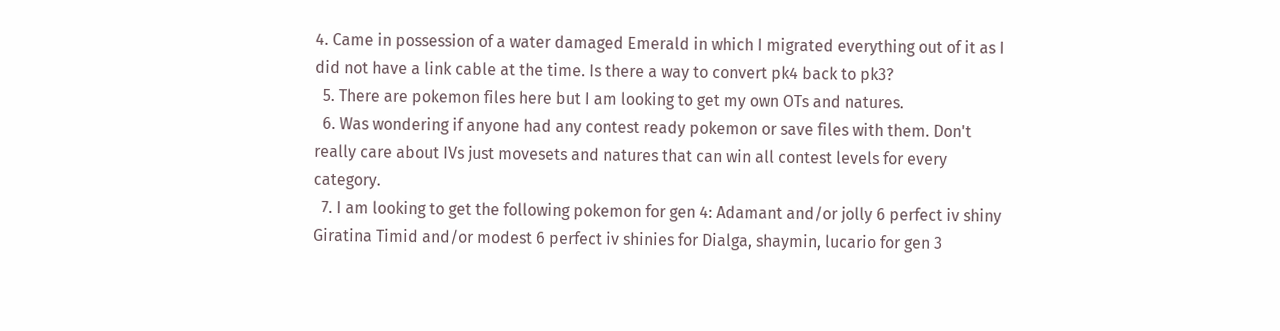4. Came in possession of a water damaged Emerald in which I migrated everything out of it as I did not have a link cable at the time. Is there a way to convert pk4 back to pk3?
  5. There are pokemon files here but I am looking to get my own OTs and natures.
  6. Was wondering if anyone had any contest ready pokemon or save files with them. Don't really care about IVs just movesets and natures that can win all contest levels for every category.
  7. I am looking to get the following pokemon for gen 4: Adamant and/or jolly 6 perfect iv shiny Giratina Timid and/or modest 6 perfect iv shinies for Dialga, shaymin, lucario for gen 3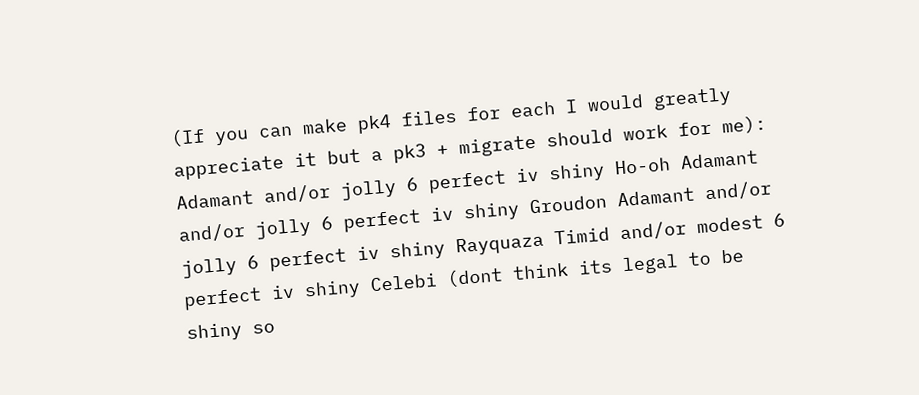(If you can make pk4 files for each I would greatly appreciate it but a pk3 + migrate should work for me): Adamant and/or jolly 6 perfect iv shiny Ho-oh Adamant and/or jolly 6 perfect iv shiny Groudon Adamant and/or jolly 6 perfect iv shiny Rayquaza Timid and/or modest 6 perfect iv shiny Celebi (dont think its legal to be shiny so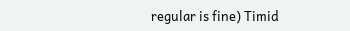regular is fine) Timid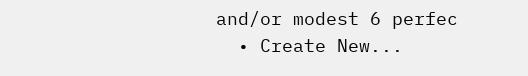and/or modest 6 perfec
  • Create New...